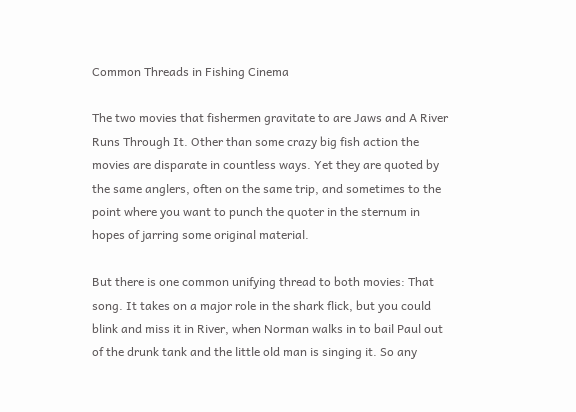Common Threads in Fishing Cinema

The two movies that fishermen gravitate to are Jaws and A River Runs Through It. Other than some crazy big fish action the movies are disparate in countless ways. Yet they are quoted by the same anglers, often on the same trip, and sometimes to the point where you want to punch the quoter in the sternum in hopes of jarring some original material.

But there is one common unifying thread to both movies: That song. It takes on a major role in the shark flick, but you could blink and miss it in River, when Norman walks in to bail Paul out of the drunk tank and the little old man is singing it. So any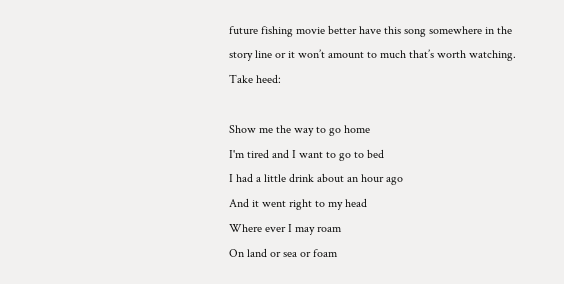future fishing movie better have this song somewhere in the story line or it won’t amount to much that’s worth watching. Take heed:

Show me the way to go home
I'm tired and I want to go to bed
I had a little drink about an hour ago
And it went right to my head
Where ever I may roam
On land or sea or foam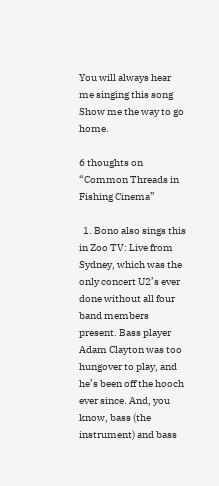You will always hear me singing this song
Show me the way to go home.

6 thoughts on “Common Threads in Fishing Cinema”

  1. Bono also sings this in Zoo TV: Live from Sydney, which was the only concert U2’s ever done without all four band members present. Bass player Adam Clayton was too hungover to play, and he’s been off the hooch ever since. And, you know, bass (the instrument) and bass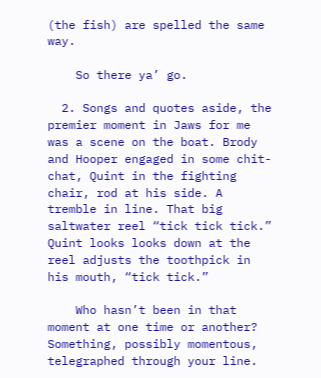(the fish) are spelled the same way.

    So there ya’ go.

  2. Songs and quotes aside, the premier moment in Jaws for me was a scene on the boat. Brody and Hooper engaged in some chit-chat, Quint in the fighting chair, rod at his side. A tremble in line. That big saltwater reel “tick tick tick.” Quint looks looks down at the reel adjusts the toothpick in his mouth, “tick tick.”

    Who hasn’t been in that moment at one time or another? Something, possibly momentous, telegraphed through your line.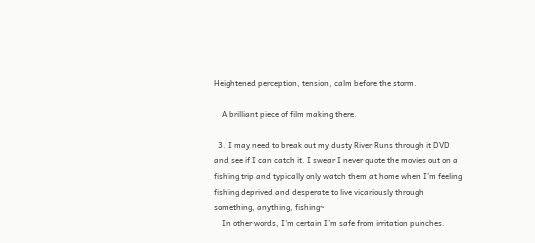Heightened perception, tension, calm before the storm.

    A brilliant piece of film making there.

  3. I may need to break out my dusty River Runs through it DVD and see if I can catch it. I swear I never quote the movies out on a fishing trip and typically only watch them at home when I’m feeling fishing deprived and desperate to live vicariously through something, anything, fishing~
    In other words, I’m certain I’m safe from irritation punches.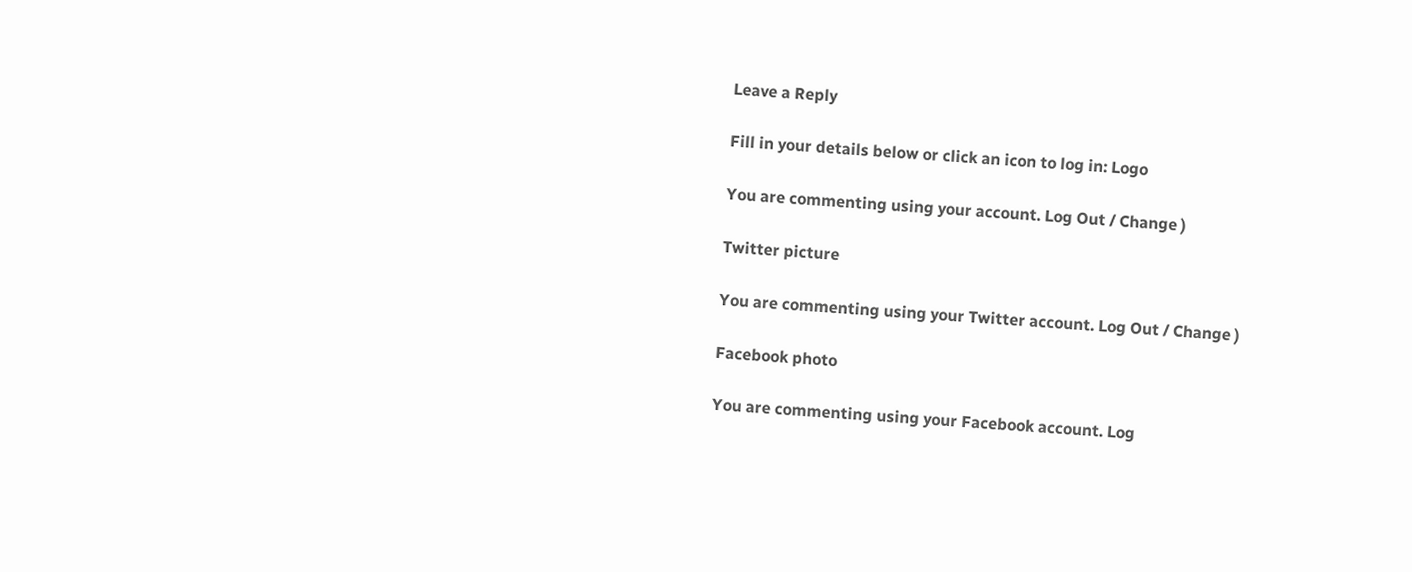Leave a Reply

Fill in your details below or click an icon to log in: Logo

You are commenting using your account. Log Out / Change )

Twitter picture

You are commenting using your Twitter account. Log Out / Change )

Facebook photo

You are commenting using your Facebook account. Log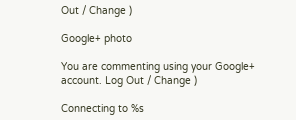Out / Change )

Google+ photo

You are commenting using your Google+ account. Log Out / Change )

Connecting to %s